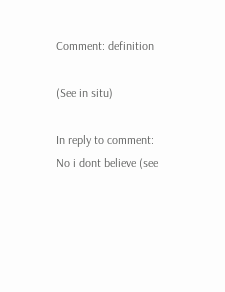Comment: definition

(See in situ)

In reply to comment: No i dont believe (see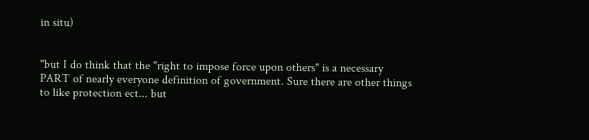in situ)


"but I do think that the "right to impose force upon others" is a necessary PART of nearly everyone definition of government. Sure there are other things to like protection ect... but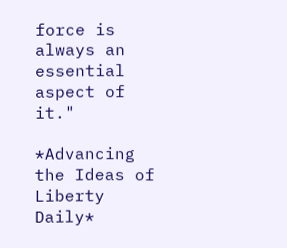force is always an essential aspect of it."

*Advancing the Ideas of Liberty Daily*